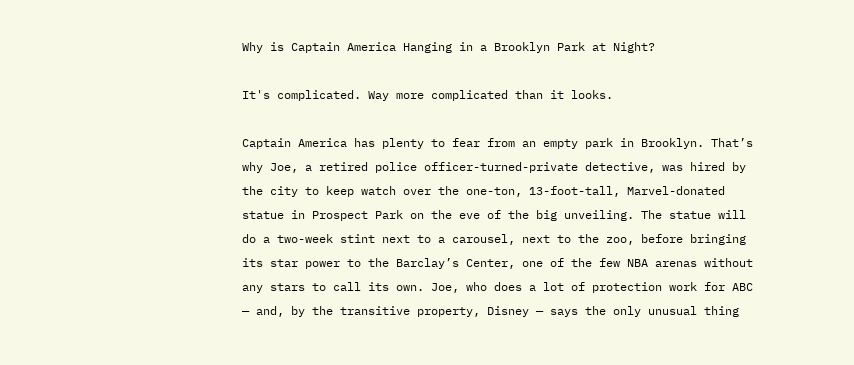Why is Captain America Hanging in a Brooklyn Park at Night?

It's complicated. Way more complicated than it looks.

Captain America has plenty to fear from an empty park in Brooklyn. That’s why Joe, a retired police officer-turned-private detective, was hired by the city to keep watch over the one-ton, 13-foot-tall, Marvel-donated statue in Prospect Park on the eve of the big unveiling. The statue will do a two-week stint next to a carousel, next to the zoo, before bringing its star power to the Barclay’s Center, one of the few NBA arenas without any stars to call its own. Joe, who does a lot of protection work for ABC — and, by the transitive property, Disney — says the only unusual thing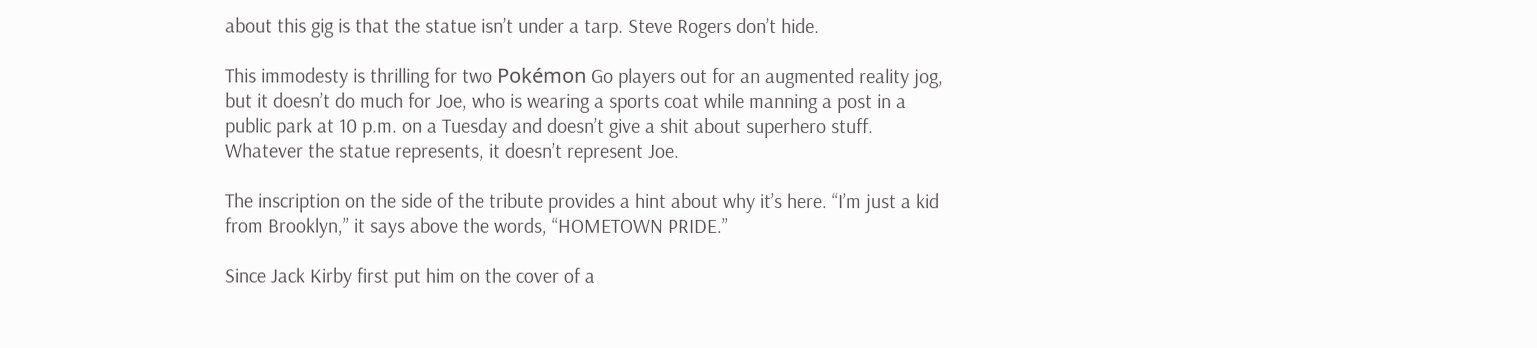about this gig is that the statue isn’t under a tarp. Steve Rogers don’t hide.

This immodesty is thrilling for two Pokémon Go players out for an augmented reality jog, but it doesn’t do much for Joe, who is wearing a sports coat while manning a post in a public park at 10 p.m. on a Tuesday and doesn’t give a shit about superhero stuff. Whatever the statue represents, it doesn’t represent Joe.

The inscription on the side of the tribute provides a hint about why it’s here. “I’m just a kid from Brooklyn,” it says above the words, “HOMETOWN PRIDE.”

Since Jack Kirby first put him on the cover of a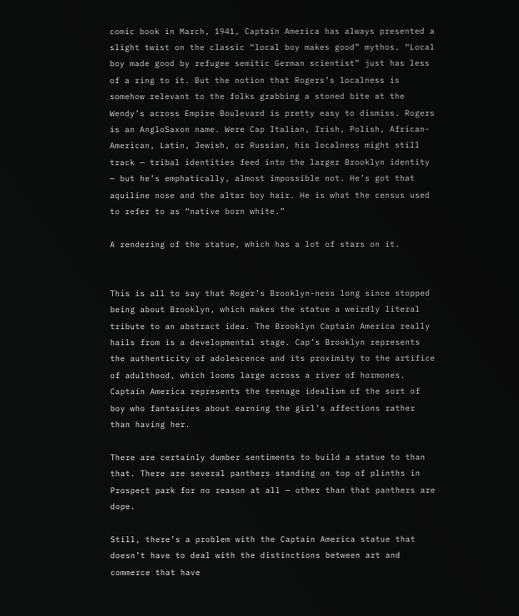comic book in March, 1941, Captain America has always presented a slight twist on the classic “local boy makes good” mythos. “Local boy made good by refugee semitic German scientist” just has less of a ring to it. But the notion that Rogers’s localness is somehow relevant to the folks grabbing a stoned bite at the Wendy’s across Empire Boulevard is pretty easy to dismiss. Rogers is an AngloSaxon name. Were Cap Italian, Irish, Polish, African-American, Latin, Jewish, or Russian, his localness might still track — tribal identities feed into the larger Brooklyn identity — but he’s emphatically, almost impossible not. He’s got that aquiline nose and the altar boy hair. He is what the census used to refer to as “native born white.”

A rendering of the statue, which has a lot of stars on it.


This is all to say that Roger’s Brooklyn-ness long since stopped being about Brooklyn, which makes the statue a weirdly literal tribute to an abstract idea. The Brooklyn Captain America really hails from is a developmental stage. Cap’s Brooklyn represents the authenticity of adolescence and its proximity to the artifice of adulthood, which looms large across a river of hormones. Captain America represents the teenage idealism of the sort of boy who fantasizes about earning the girl’s affections rather than having her.

There are certainly dumber sentiments to build a statue to than that. There are several panthers standing on top of plinths in Prospect park for no reason at all — other than that panthers are dope.

Still, there’s a problem with the Captain America statue that doesn’t have to deal with the distinctions between art and commerce that have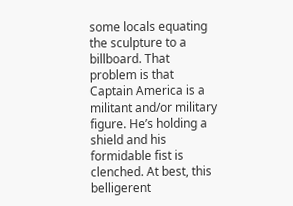some locals equating the sculpture to a billboard. That problem is that Captain America is a militant and/or military figure. He’s holding a shield and his formidable fist is clenched. At best, this belligerent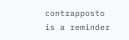contrapposto is a reminder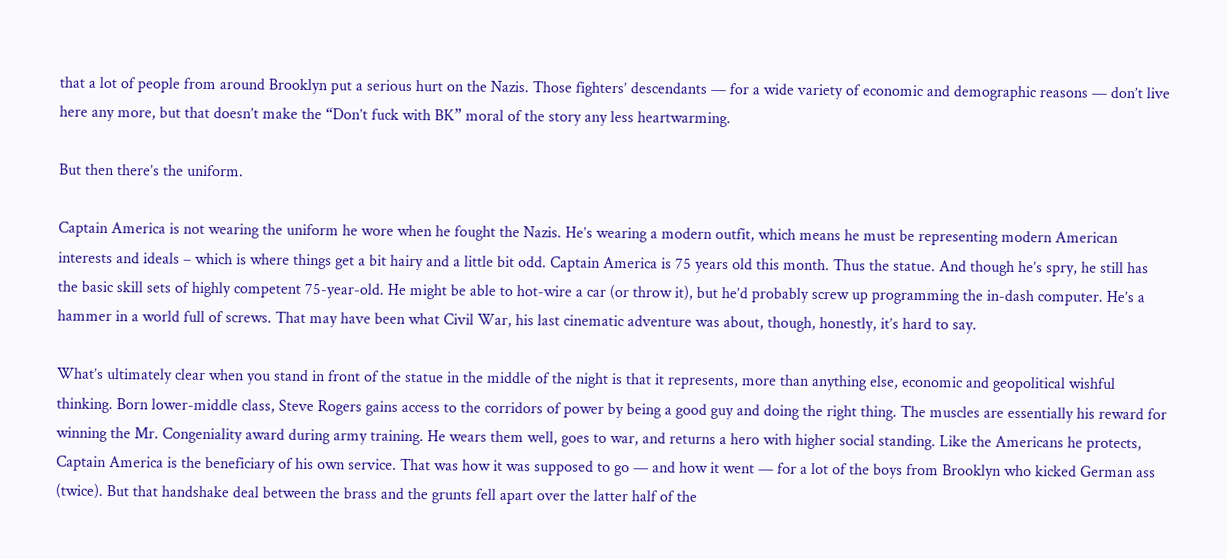that a lot of people from around Brooklyn put a serious hurt on the Nazis. Those fighters’ descendants — for a wide variety of economic and demographic reasons — don’t live here any more, but that doesn’t make the “Don’t fuck with BK” moral of the story any less heartwarming.

But then there’s the uniform.

Captain America is not wearing the uniform he wore when he fought the Nazis. He’s wearing a modern outfit, which means he must be representing modern American interests and ideals – which is where things get a bit hairy and a little bit odd. Captain America is 75 years old this month. Thus the statue. And though he’s spry, he still has the basic skill sets of highly competent 75-year-old. He might be able to hot-wire a car (or throw it), but he’d probably screw up programming the in-dash computer. He’s a hammer in a world full of screws. That may have been what Civil War, his last cinematic adventure was about, though, honestly, it’s hard to say.

What’s ultimately clear when you stand in front of the statue in the middle of the night is that it represents, more than anything else, economic and geopolitical wishful thinking. Born lower-middle class, Steve Rogers gains access to the corridors of power by being a good guy and doing the right thing. The muscles are essentially his reward for winning the Mr. Congeniality award during army training. He wears them well, goes to war, and returns a hero with higher social standing. Like the Americans he protects, Captain America is the beneficiary of his own service. That was how it was supposed to go — and how it went — for a lot of the boys from Brooklyn who kicked German ass (twice). But that handshake deal between the brass and the grunts fell apart over the latter half of the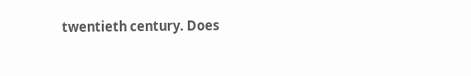twentieth century. Does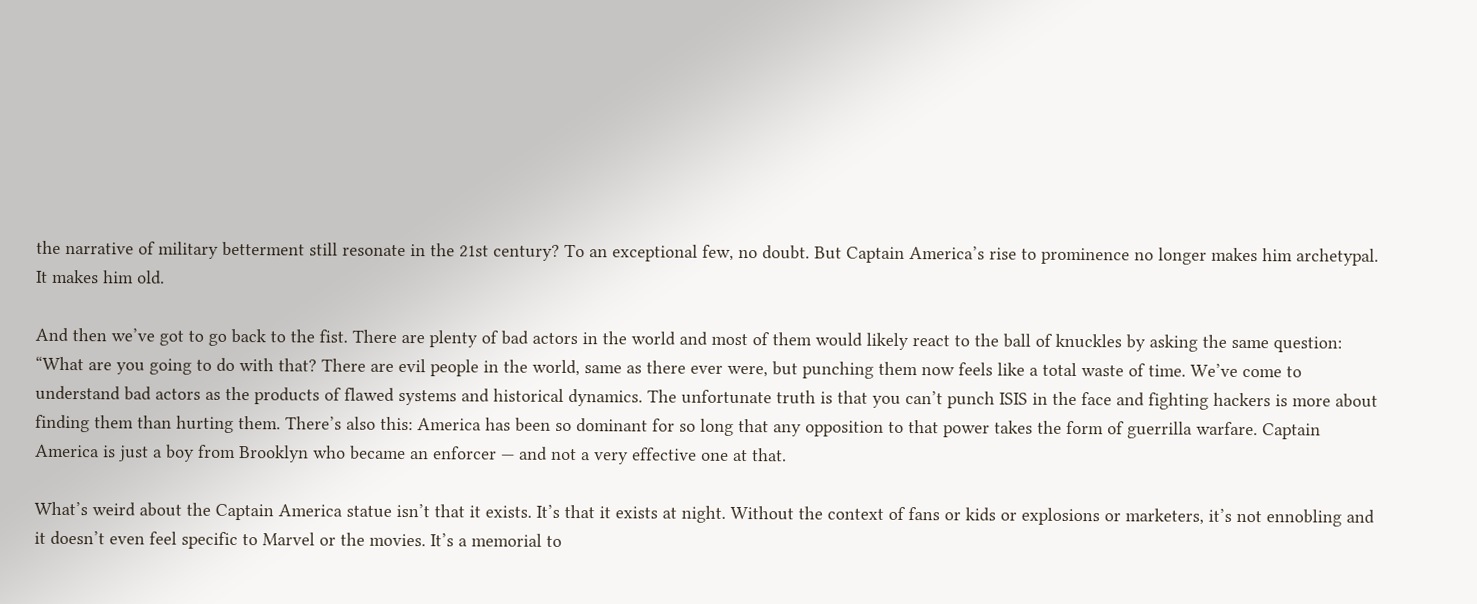the narrative of military betterment still resonate in the 21st century? To an exceptional few, no doubt. But Captain America’s rise to prominence no longer makes him archetypal. It makes him old.

And then we’ve got to go back to the fist. There are plenty of bad actors in the world and most of them would likely react to the ball of knuckles by asking the same question: “What are you going to do with that? There are evil people in the world, same as there ever were, but punching them now feels like a total waste of time. We’ve come to understand bad actors as the products of flawed systems and historical dynamics. The unfortunate truth is that you can’t punch ISIS in the face and fighting hackers is more about finding them than hurting them. There’s also this: America has been so dominant for so long that any opposition to that power takes the form of guerrilla warfare. Captain America is just a boy from Brooklyn who became an enforcer — and not a very effective one at that.

What’s weird about the Captain America statue isn’t that it exists. It’s that it exists at night. Without the context of fans or kids or explosions or marketers, it’s not ennobling and it doesn’t even feel specific to Marvel or the movies. It’s a memorial to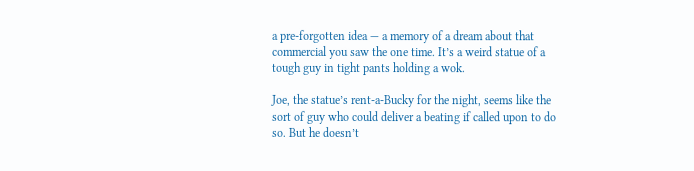a pre-forgotten idea — a memory of a dream about that commercial you saw the one time. It’s a weird statue of a tough guy in tight pants holding a wok.

Joe, the statue’s rent-a-Bucky for the night, seems like the sort of guy who could deliver a beating if called upon to do so. But he doesn’t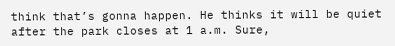think that’s gonna happen. He thinks it will be quiet after the park closes at 1 a.m. Sure,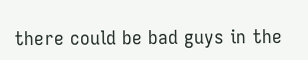there could be bad guys in the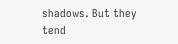shadows. But they tend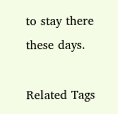to stay there these days.

Related Tags